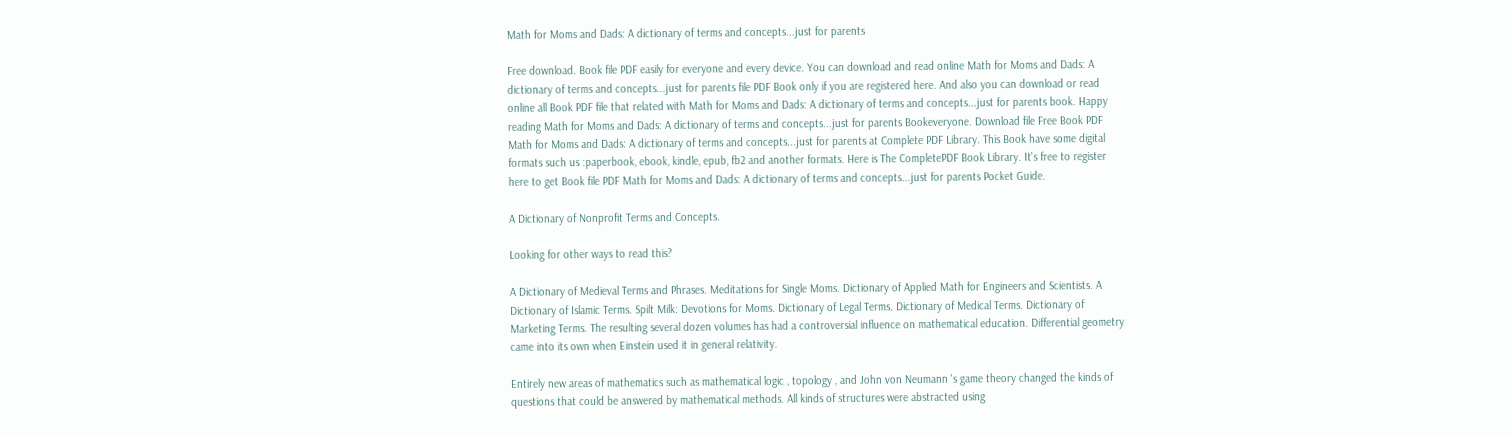Math for Moms and Dads: A dictionary of terms and concepts...just for parents

Free download. Book file PDF easily for everyone and every device. You can download and read online Math for Moms and Dads: A dictionary of terms and concepts...just for parents file PDF Book only if you are registered here. And also you can download or read online all Book PDF file that related with Math for Moms and Dads: A dictionary of terms and concepts...just for parents book. Happy reading Math for Moms and Dads: A dictionary of terms and concepts...just for parents Bookeveryone. Download file Free Book PDF Math for Moms and Dads: A dictionary of terms and concepts...just for parents at Complete PDF Library. This Book have some digital formats such us :paperbook, ebook, kindle, epub, fb2 and another formats. Here is The CompletePDF Book Library. It's free to register here to get Book file PDF Math for Moms and Dads: A dictionary of terms and concepts...just for parents Pocket Guide.

A Dictionary of Nonprofit Terms and Concepts.

Looking for other ways to read this?

A Dictionary of Medieval Terms and Phrases. Meditations for Single Moms. Dictionary of Applied Math for Engineers and Scientists. A Dictionary of Islamic Terms. Spilt Milk: Devotions for Moms. Dictionary of Legal Terms. Dictionary of Medical Terms. Dictionary of Marketing Terms. The resulting several dozen volumes has had a controversial influence on mathematical education. Differential geometry came into its own when Einstein used it in general relativity.

Entirely new areas of mathematics such as mathematical logic , topology , and John von Neumann 's game theory changed the kinds of questions that could be answered by mathematical methods. All kinds of structures were abstracted using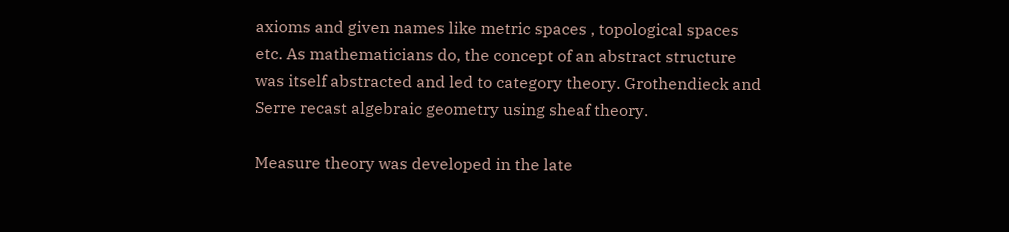axioms and given names like metric spaces , topological spaces etc. As mathematicians do, the concept of an abstract structure was itself abstracted and led to category theory. Grothendieck and Serre recast algebraic geometry using sheaf theory.

Measure theory was developed in the late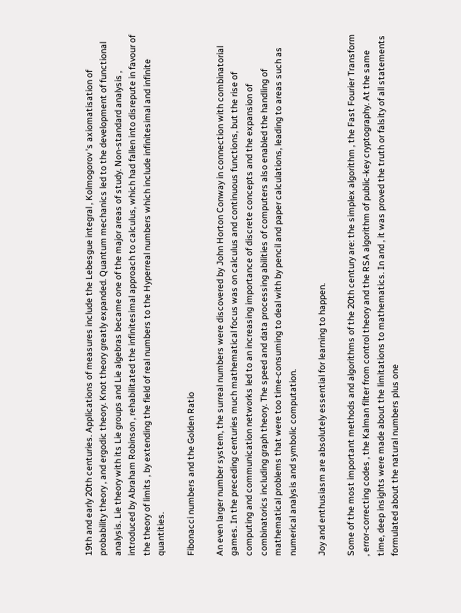19th and early 20th centuries. Applications of measures include the Lebesgue integral , Kolmogorov 's axiomatisation of probability theory , and ergodic theory. Knot theory greatly expanded. Quantum mechanics led to the development of functional analysis. Lie theory with its Lie groups and Lie algebras became one of the major areas of study. Non-standard analysis , introduced by Abraham Robinson , rehabilitated the infinitesimal approach to calculus, which had fallen into disrepute in favour of the theory of limits , by extending the field of real numbers to the Hyperreal numbers which include infinitesimal and infinite quantities.

Fibonacci numbers and the Golden Ratio

An even larger number system, the surreal numbers were discovered by John Horton Conway in connection with combinatorial games. In the preceding centuries much mathematical focus was on calculus and continuous functions, but the rise of computing and communication networks led to an increasing importance of discrete concepts and the expansion of combinatorics including graph theory. The speed and data processing abilities of computers also enabled the handling of mathematical problems that were too time-consuming to deal with by pencil and paper calculations, leading to areas such as numerical analysis and symbolic computation.

Joy and enthusiasm are absolutely essential for learning to happen.

Some of the most important methods and algorithms of the 20th century are: the simplex algorithm , the Fast Fourier Transform , error-correcting codes , the Kalman filter from control theory and the RSA algorithm of public-key cryptography. At the same time, deep insights were made about the limitations to mathematics. In and , it was proved the truth or falsity of all statements formulated about the natural numbers plus one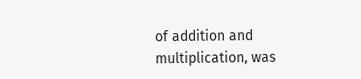of addition and multiplication, was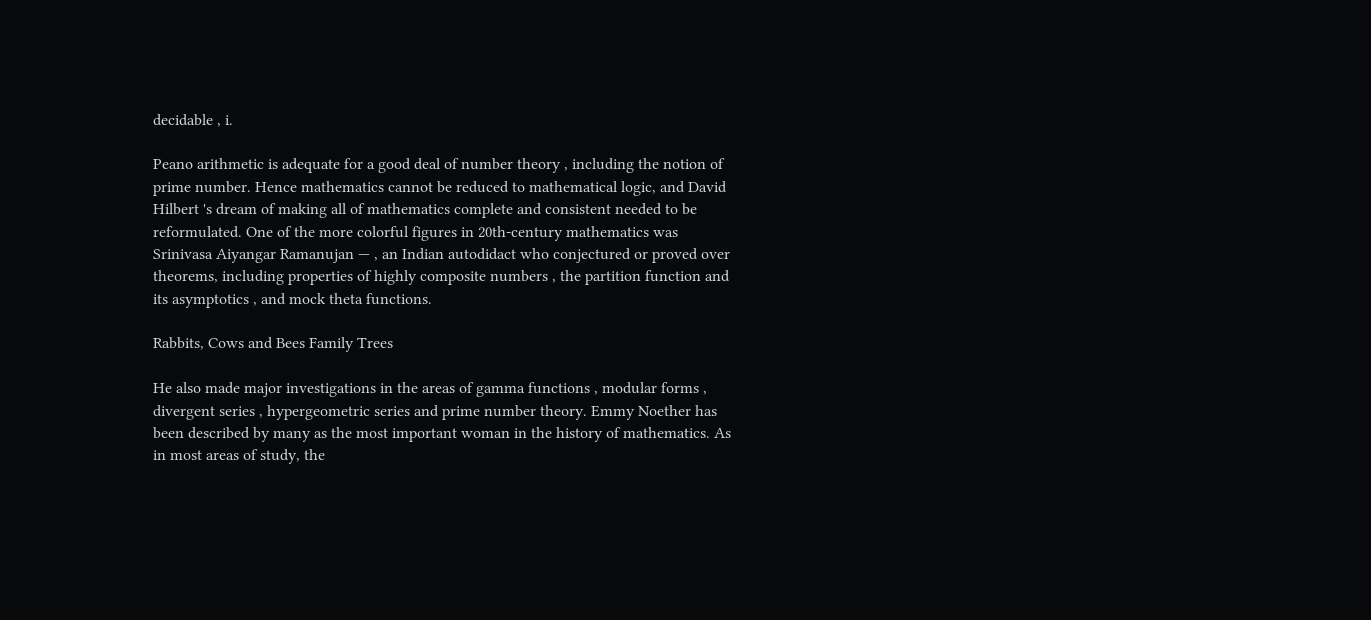decidable , i.

Peano arithmetic is adequate for a good deal of number theory , including the notion of prime number. Hence mathematics cannot be reduced to mathematical logic, and David Hilbert 's dream of making all of mathematics complete and consistent needed to be reformulated. One of the more colorful figures in 20th-century mathematics was Srinivasa Aiyangar Ramanujan — , an Indian autodidact who conjectured or proved over theorems, including properties of highly composite numbers , the partition function and its asymptotics , and mock theta functions.

Rabbits, Cows and Bees Family Trees

He also made major investigations in the areas of gamma functions , modular forms , divergent series , hypergeometric series and prime number theory. Emmy Noether has been described by many as the most important woman in the history of mathematics. As in most areas of study, the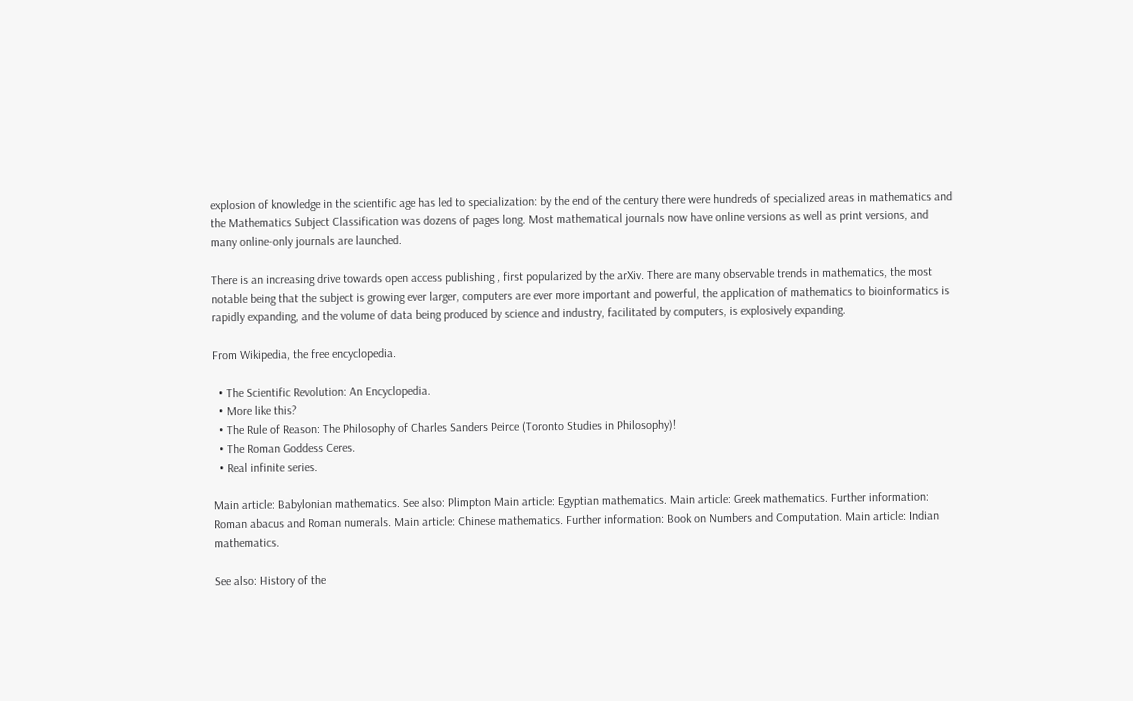explosion of knowledge in the scientific age has led to specialization: by the end of the century there were hundreds of specialized areas in mathematics and the Mathematics Subject Classification was dozens of pages long. Most mathematical journals now have online versions as well as print versions, and many online-only journals are launched.

There is an increasing drive towards open access publishing , first popularized by the arXiv. There are many observable trends in mathematics, the most notable being that the subject is growing ever larger, computers are ever more important and powerful, the application of mathematics to bioinformatics is rapidly expanding, and the volume of data being produced by science and industry, facilitated by computers, is explosively expanding.

From Wikipedia, the free encyclopedia.

  • The Scientific Revolution: An Encyclopedia.
  • More like this?
  • The Rule of Reason: The Philosophy of Charles Sanders Peirce (Toronto Studies in Philosophy)!
  • The Roman Goddess Ceres.
  • Real infinite series.

Main article: Babylonian mathematics. See also: Plimpton Main article: Egyptian mathematics. Main article: Greek mathematics. Further information: Roman abacus and Roman numerals. Main article: Chinese mathematics. Further information: Book on Numbers and Computation. Main article: Indian mathematics.

See also: History of the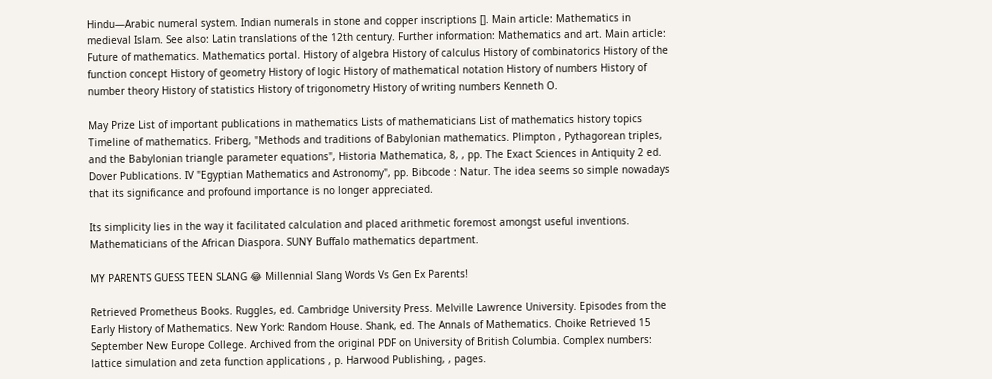Hindu—Arabic numeral system. Indian numerals in stone and copper inscriptions []. Main article: Mathematics in medieval Islam. See also: Latin translations of the 12th century. Further information: Mathematics and art. Main article: Future of mathematics. Mathematics portal. History of algebra History of calculus History of combinatorics History of the function concept History of geometry History of logic History of mathematical notation History of numbers History of number theory History of statistics History of trigonometry History of writing numbers Kenneth O.

May Prize List of important publications in mathematics Lists of mathematicians List of mathematics history topics Timeline of mathematics. Friberg, "Methods and traditions of Babylonian mathematics. Plimpton , Pythagorean triples, and the Babylonian triangle parameter equations", Historia Mathematica, 8, , pp. The Exact Sciences in Antiquity 2 ed. Dover Publications. IV "Egyptian Mathematics and Astronomy", pp. Bibcode : Natur. The idea seems so simple nowadays that its significance and profound importance is no longer appreciated.

Its simplicity lies in the way it facilitated calculation and placed arithmetic foremost amongst useful inventions. Mathematicians of the African Diaspora. SUNY Buffalo mathematics department.

MY PARENTS GUESS TEEN SLANG 😂 Millennial Slang Words Vs Gen Ex Parents!

Retrieved Prometheus Books. Ruggles, ed. Cambridge University Press. Melville Lawrence University. Episodes from the Early History of Mathematics. New York: Random House. Shank, ed. The Annals of Mathematics. Choike Retrieved 15 September New Europe College. Archived from the original PDF on University of British Columbia. Complex numbers: lattice simulation and zeta function applications , p. Harwood Publishing, , pages.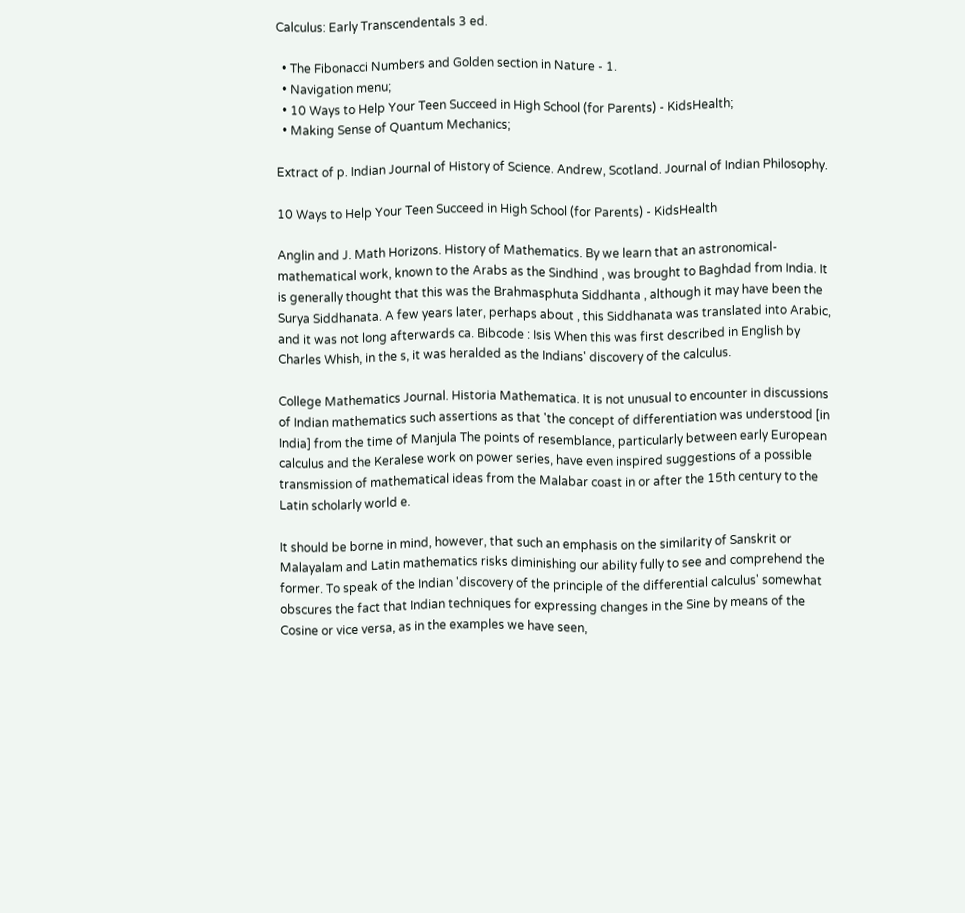Calculus: Early Transcendentals 3 ed.

  • The Fibonacci Numbers and Golden section in Nature - 1.
  • Navigation menu;
  • 10 Ways to Help Your Teen Succeed in High School (for Parents) - KidsHealth;
  • Making Sense of Quantum Mechanics;

Extract of p. Indian Journal of History of Science. Andrew, Scotland. Journal of Indian Philosophy.

10 Ways to Help Your Teen Succeed in High School (for Parents) - KidsHealth

Anglin and J. Math Horizons. History of Mathematics. By we learn that an astronomical-mathematical work, known to the Arabs as the Sindhind , was brought to Baghdad from India. It is generally thought that this was the Brahmasphuta Siddhanta , although it may have been the Surya Siddhanata. A few years later, perhaps about , this Siddhanata was translated into Arabic, and it was not long afterwards ca. Bibcode : Isis When this was first described in English by Charles Whish, in the s, it was heralded as the Indians' discovery of the calculus.

College Mathematics Journal. Historia Mathematica. It is not unusual to encounter in discussions of Indian mathematics such assertions as that 'the concept of differentiation was understood [in India] from the time of Manjula The points of resemblance, particularly between early European calculus and the Keralese work on power series, have even inspired suggestions of a possible transmission of mathematical ideas from the Malabar coast in or after the 15th century to the Latin scholarly world e.

It should be borne in mind, however, that such an emphasis on the similarity of Sanskrit or Malayalam and Latin mathematics risks diminishing our ability fully to see and comprehend the former. To speak of the Indian 'discovery of the principle of the differential calculus' somewhat obscures the fact that Indian techniques for expressing changes in the Sine by means of the Cosine or vice versa, as in the examples we have seen,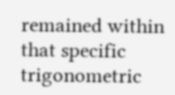remained within that specific trigonometric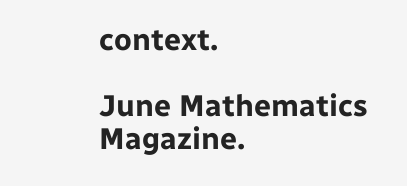context.

June Mathematics Magazine.